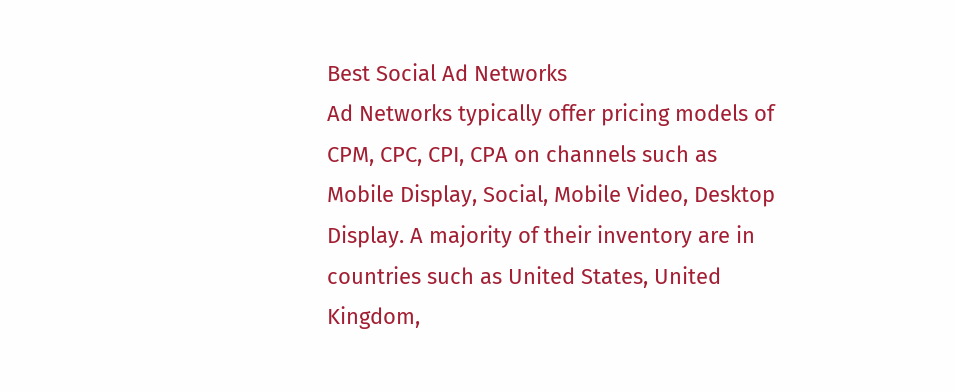Best Social Ad Networks
Ad Networks typically offer pricing models of CPM, CPC, CPI, CPA on channels such as Mobile Display, Social, Mobile Video, Desktop Display. A majority of their inventory are in countries such as United States, United Kingdom,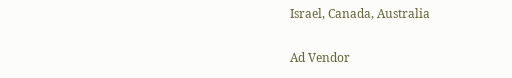Israel, Canada, Australia

Ad Vendor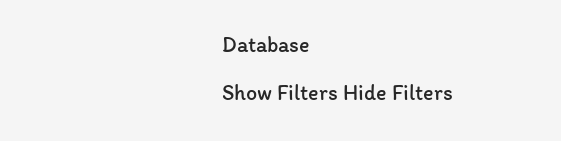Database

Show Filters Hide Filters